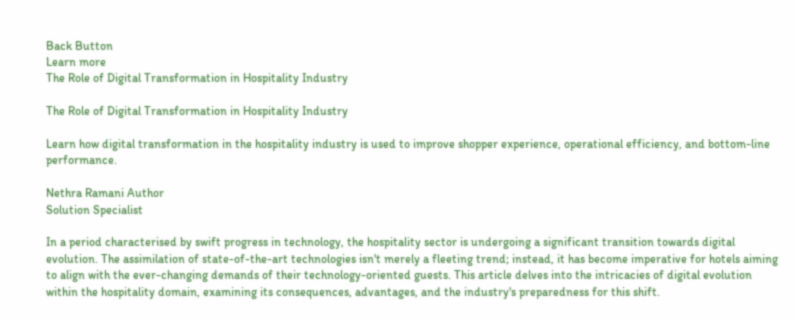Back Button
Learn more
The Role of Digital Transformation in Hospitality Industry

The Role of Digital Transformation in Hospitality Industry

Learn how digital transformation in the hospitality industry is used to improve shopper experience, operational efficiency, and bottom-line performance.

Nethra Ramani Author
Solution Specialist

In a period characterised by swift progress in technology, the hospitality sector is undergoing a significant transition towards digital evolution. The assimilation of state-of-the-art technologies isn't merely a fleeting trend; instead, it has become imperative for hotels aiming to align with the ever-changing demands of their technology-oriented guests. This article delves into the intricacies of digital evolution within the hospitality domain, examining its consequences, advantages, and the industry's preparedness for this shift.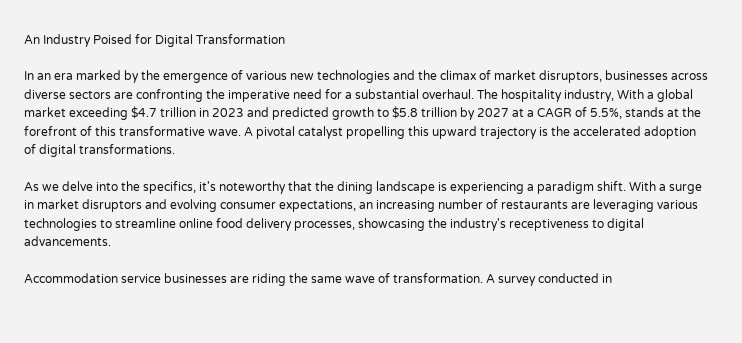An Industry Poised for Digital Transformation

In an era marked by the emergence of various new technologies and the climax of market disruptors, businesses across diverse sectors are confronting the imperative need for a substantial overhaul. The hospitality industry, With a global market exceeding $4.7 trillion in 2023 and predicted growth to $5.8 trillion by 2027 at a CAGR of 5.5%, stands at the forefront of this transformative wave. A pivotal catalyst propelling this upward trajectory is the accelerated adoption of digital transformations.

As we delve into the specifics, it's noteworthy that the dining landscape is experiencing a paradigm shift. With a surge in market disruptors and evolving consumer expectations, an increasing number of restaurants are leveraging various technologies to streamline online food delivery processes, showcasing the industry's receptiveness to digital advancements.

Accommodation service businesses are riding the same wave of transformation. A survey conducted in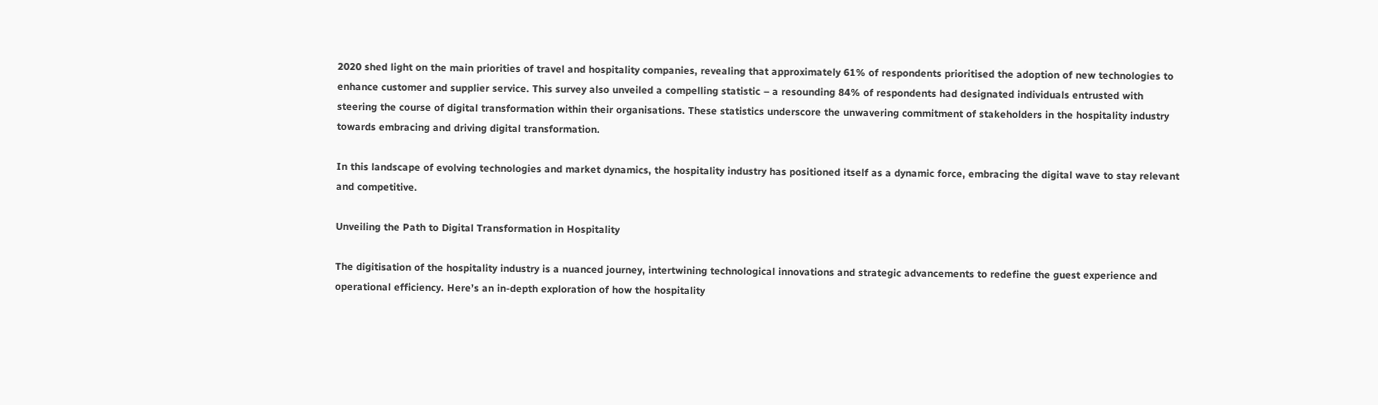2020 shed light on the main priorities of travel and hospitality companies, revealing that approximately 61% of respondents prioritised the adoption of new technologies to enhance customer and supplier service. This survey also unveiled a compelling statistic – a resounding 84% of respondents had designated individuals entrusted with steering the course of digital transformation within their organisations. These statistics underscore the unwavering commitment of stakeholders in the hospitality industry towards embracing and driving digital transformation.

In this landscape of evolving technologies and market dynamics, the hospitality industry has positioned itself as a dynamic force, embracing the digital wave to stay relevant and competitive.

Unveiling the Path to Digital Transformation in Hospitality

The digitisation of the hospitality industry is a nuanced journey, intertwining technological innovations and strategic advancements to redefine the guest experience and operational efficiency. Here’s an in-depth exploration of how the hospitality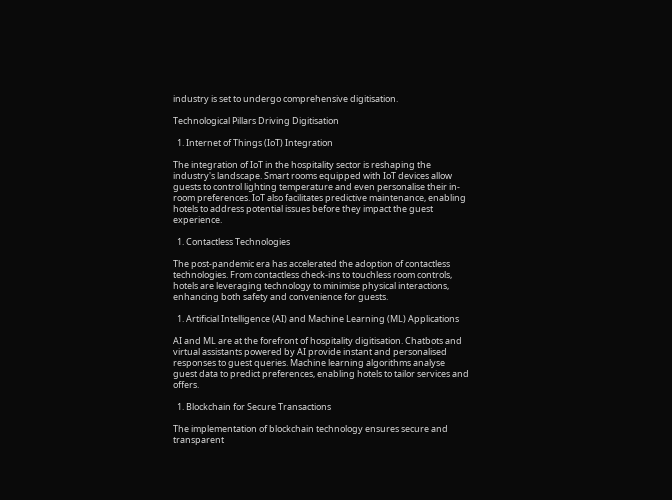industry is set to undergo comprehensive digitisation.

Technological Pillars Driving Digitisation

  1. Internet of Things (IoT) Integration

The integration of IoT in the hospitality sector is reshaping the industry's landscape. Smart rooms equipped with IoT devices allow guests to control lighting temperature and even personalise their in-room preferences. IoT also facilitates predictive maintenance, enabling hotels to address potential issues before they impact the guest experience.

  1. Contactless Technologies

The post-pandemic era has accelerated the adoption of contactless technologies. From contactless check-ins to touchless room controls, hotels are leveraging technology to minimise physical interactions, enhancing both safety and convenience for guests.

  1. Artificial Intelligence (AI) and Machine Learning (ML) Applications

AI and ML are at the forefront of hospitality digitisation. Chatbots and virtual assistants powered by AI provide instant and personalised responses to guest queries. Machine learning algorithms analyse guest data to predict preferences, enabling hotels to tailor services and offers.

  1. Blockchain for Secure Transactions

The implementation of blockchain technology ensures secure and transparent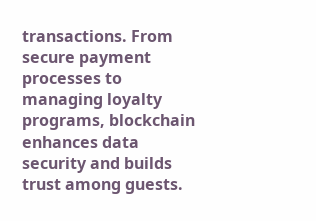transactions. From secure payment processes to managing loyalty programs, blockchain enhances data security and builds trust among guests.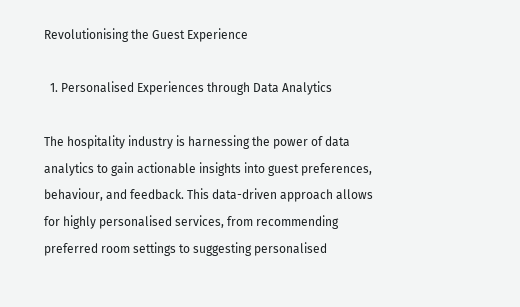Revolutionising the Guest Experience

  1. Personalised Experiences through Data Analytics

The hospitality industry is harnessing the power of data analytics to gain actionable insights into guest preferences, behaviour, and feedback. This data-driven approach allows for highly personalised services, from recommending preferred room settings to suggesting personalised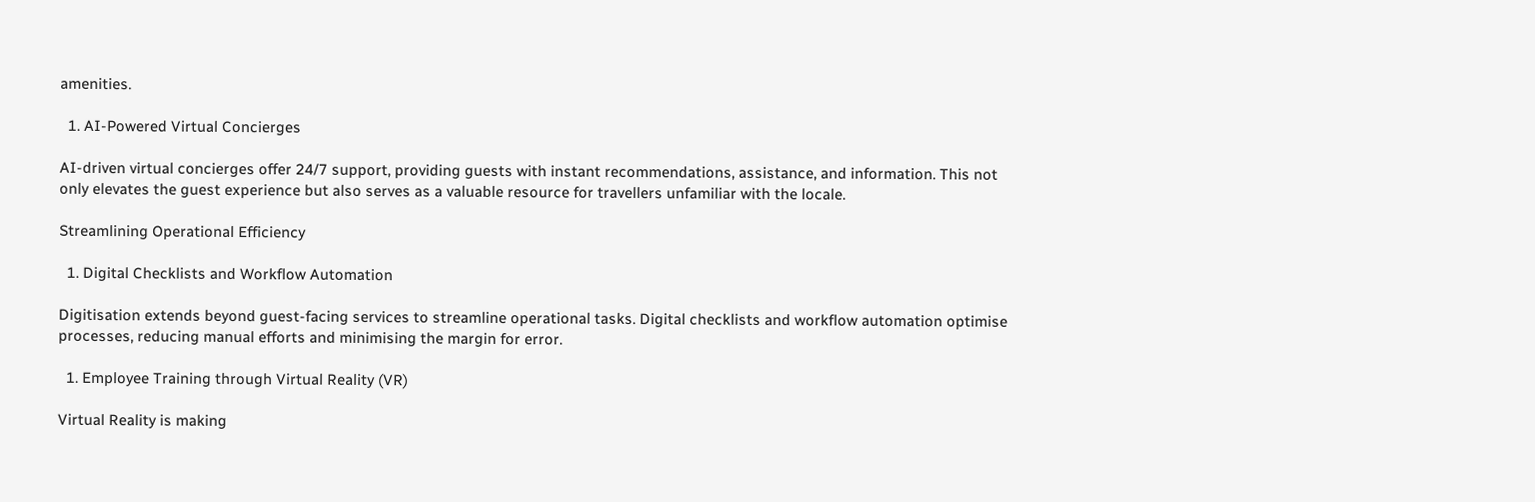amenities.

  1. AI-Powered Virtual Concierges

AI-driven virtual concierges offer 24/7 support, providing guests with instant recommendations, assistance, and information. This not only elevates the guest experience but also serves as a valuable resource for travellers unfamiliar with the locale.

Streamlining Operational Efficiency

  1. Digital Checklists and Workflow Automation

Digitisation extends beyond guest-facing services to streamline operational tasks. Digital checklists and workflow automation optimise processes, reducing manual efforts and minimising the margin for error.

  1. Employee Training through Virtual Reality (VR)

Virtual Reality is making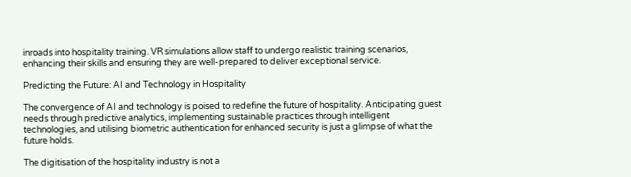inroads into hospitality training. VR simulations allow staff to undergo realistic training scenarios, enhancing their skills and ensuring they are well-prepared to deliver exceptional service.

Predicting the Future: AI and Technology in Hospitality

The convergence of AI and technology is poised to redefine the future of hospitality. Anticipating guest needs through predictive analytics, implementing sustainable practices through intelligent technologies, and utilising biometric authentication for enhanced security is just a glimpse of what the future holds.

The digitisation of the hospitality industry is not a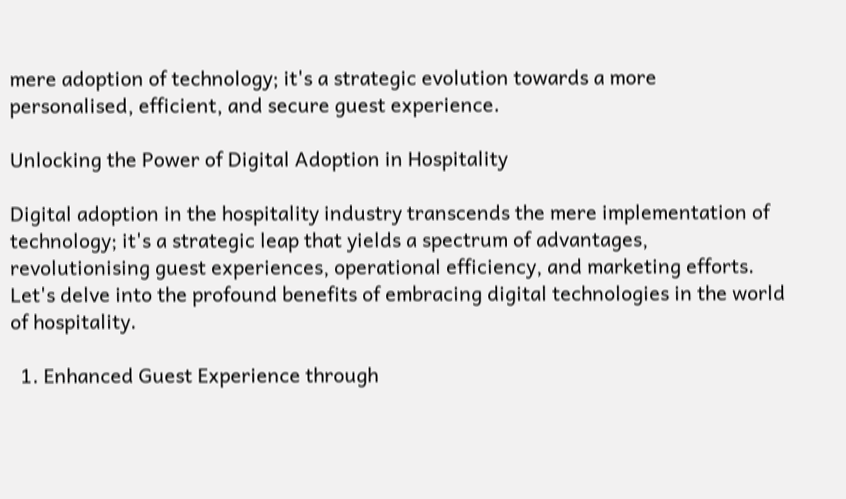mere adoption of technology; it's a strategic evolution towards a more personalised, efficient, and secure guest experience.

Unlocking the Power of Digital Adoption in Hospitality

Digital adoption in the hospitality industry transcends the mere implementation of technology; it's a strategic leap that yields a spectrum of advantages, revolutionising guest experiences, operational efficiency, and marketing efforts. Let's delve into the profound benefits of embracing digital technologies in the world of hospitality.

  1. Enhanced Guest Experience through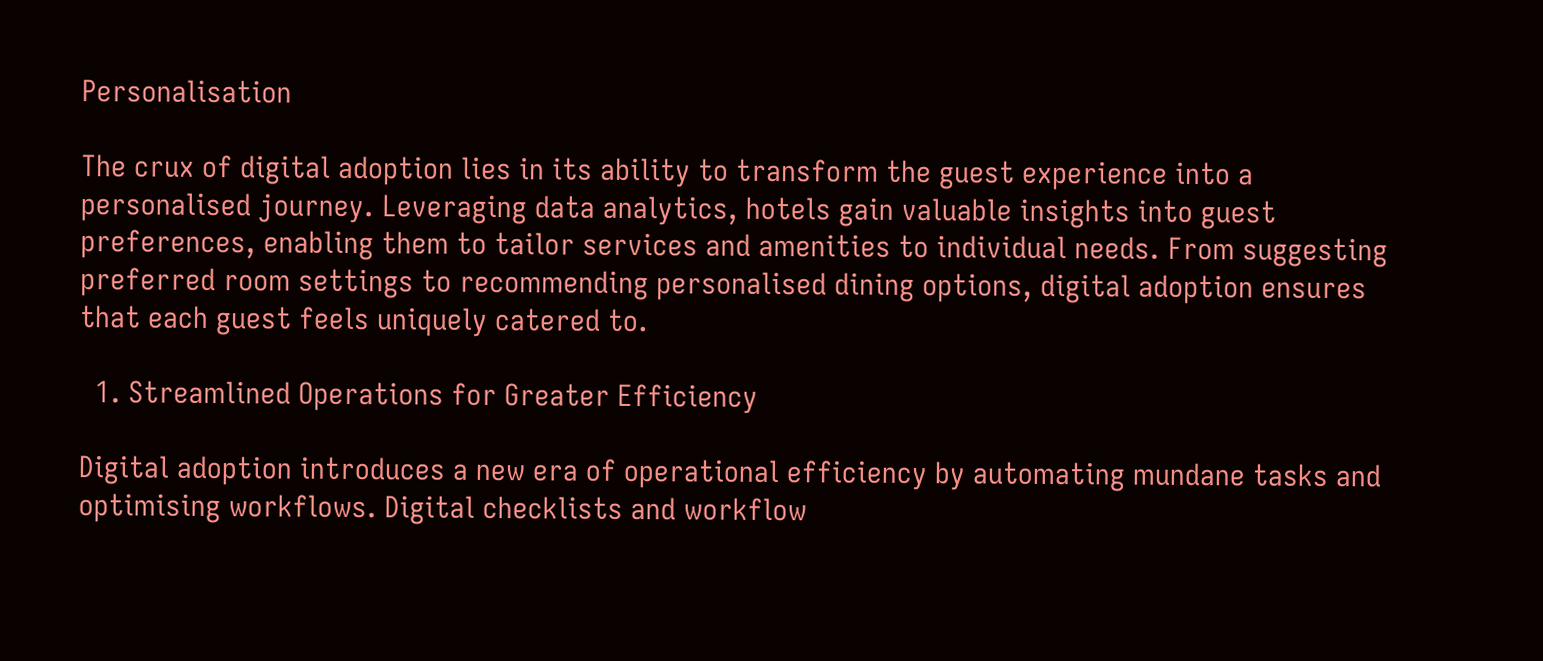Personalisation

The crux of digital adoption lies in its ability to transform the guest experience into a personalised journey. Leveraging data analytics, hotels gain valuable insights into guest preferences, enabling them to tailor services and amenities to individual needs. From suggesting preferred room settings to recommending personalised dining options, digital adoption ensures that each guest feels uniquely catered to.

  1. Streamlined Operations for Greater Efficiency

Digital adoption introduces a new era of operational efficiency by automating mundane tasks and optimising workflows. Digital checklists and workflow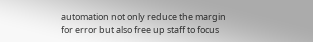automation not only reduce the margin for error but also free up staff to focus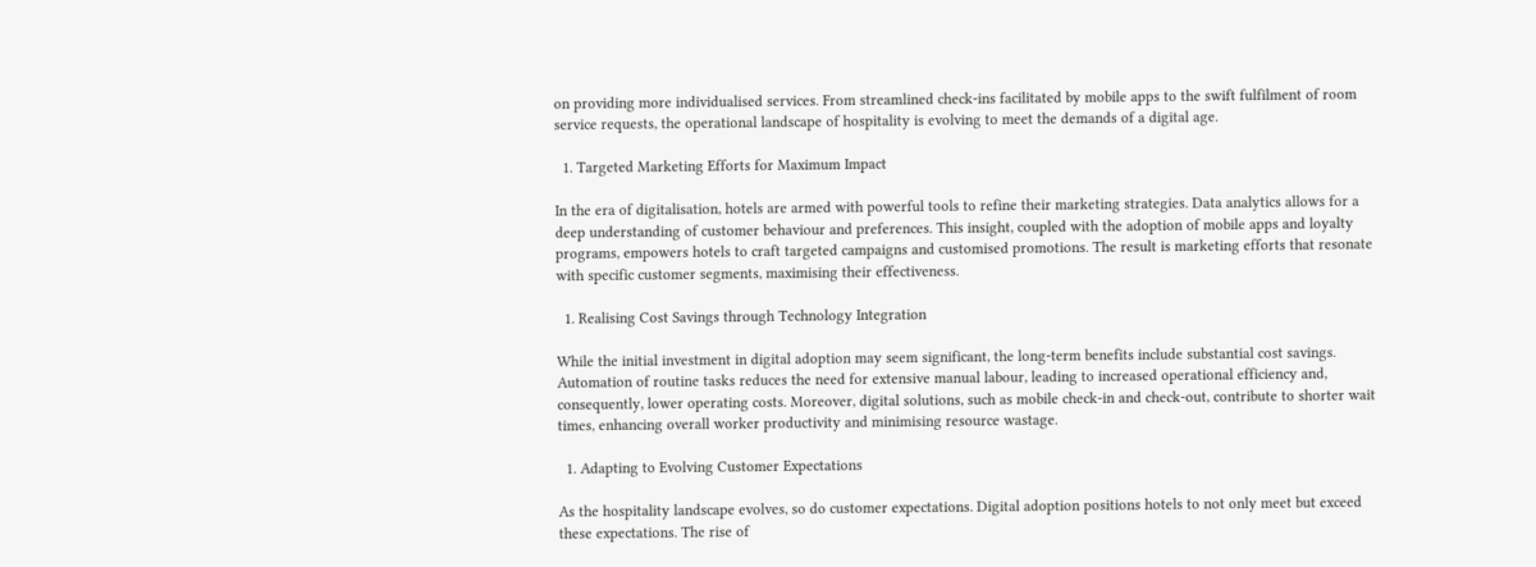on providing more individualised services. From streamlined check-ins facilitated by mobile apps to the swift fulfilment of room service requests, the operational landscape of hospitality is evolving to meet the demands of a digital age.

  1. Targeted Marketing Efforts for Maximum Impact

In the era of digitalisation, hotels are armed with powerful tools to refine their marketing strategies. Data analytics allows for a deep understanding of customer behaviour and preferences. This insight, coupled with the adoption of mobile apps and loyalty programs, empowers hotels to craft targeted campaigns and customised promotions. The result is marketing efforts that resonate with specific customer segments, maximising their effectiveness.

  1. Realising Cost Savings through Technology Integration

While the initial investment in digital adoption may seem significant, the long-term benefits include substantial cost savings. Automation of routine tasks reduces the need for extensive manual labour, leading to increased operational efficiency and, consequently, lower operating costs. Moreover, digital solutions, such as mobile check-in and check-out, contribute to shorter wait times, enhancing overall worker productivity and minimising resource wastage.

  1. Adapting to Evolving Customer Expectations

As the hospitality landscape evolves, so do customer expectations. Digital adoption positions hotels to not only meet but exceed these expectations. The rise of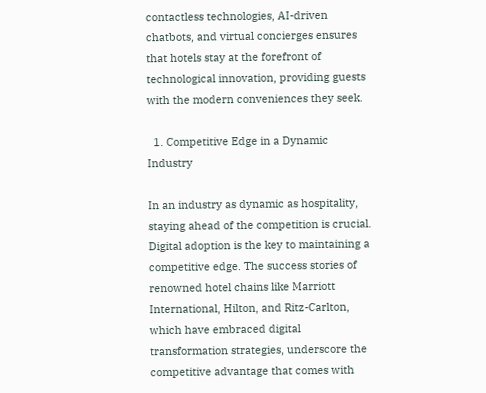contactless technologies, AI-driven chatbots, and virtual concierges ensures that hotels stay at the forefront of technological innovation, providing guests with the modern conveniences they seek.

  1. Competitive Edge in a Dynamic Industry

In an industry as dynamic as hospitality, staying ahead of the competition is crucial. Digital adoption is the key to maintaining a competitive edge. The success stories of renowned hotel chains like Marriott International, Hilton, and Ritz-Carlton, which have embraced digital transformation strategies, underscore the competitive advantage that comes with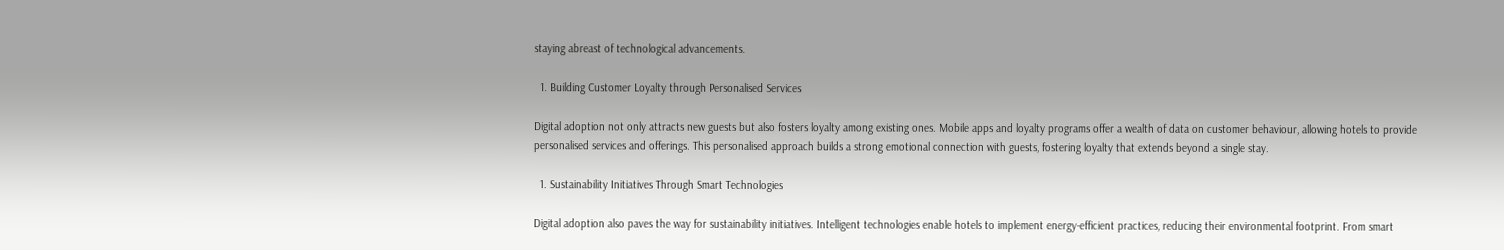staying abreast of technological advancements.

  1. Building Customer Loyalty through Personalised Services

Digital adoption not only attracts new guests but also fosters loyalty among existing ones. Mobile apps and loyalty programs offer a wealth of data on customer behaviour, allowing hotels to provide personalised services and offerings. This personalised approach builds a strong emotional connection with guests, fostering loyalty that extends beyond a single stay.

  1. Sustainability Initiatives Through Smart Technologies

Digital adoption also paves the way for sustainability initiatives. Intelligent technologies enable hotels to implement energy-efficient practices, reducing their environmental footprint. From smart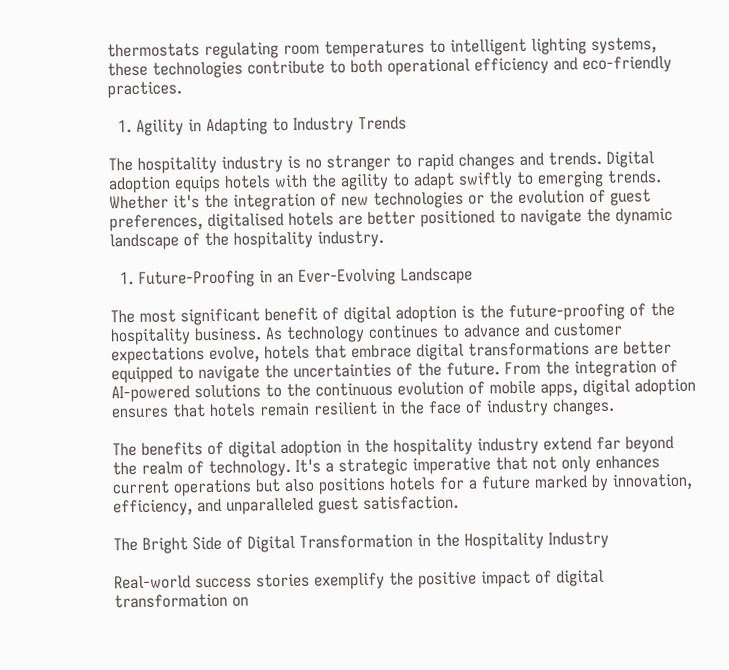thermostats regulating room temperatures to intelligent lighting systems, these technologies contribute to both operational efficiency and eco-friendly practices.

  1. Agility in Adapting to Industry Trends

The hospitality industry is no stranger to rapid changes and trends. Digital adoption equips hotels with the agility to adapt swiftly to emerging trends. Whether it's the integration of new technologies or the evolution of guest preferences, digitalised hotels are better positioned to navigate the dynamic landscape of the hospitality industry.

  1. Future-Proofing in an Ever-Evolving Landscape

The most significant benefit of digital adoption is the future-proofing of the hospitality business. As technology continues to advance and customer expectations evolve, hotels that embrace digital transformations are better equipped to navigate the uncertainties of the future. From the integration of AI-powered solutions to the continuous evolution of mobile apps, digital adoption ensures that hotels remain resilient in the face of industry changes.

The benefits of digital adoption in the hospitality industry extend far beyond the realm of technology. It's a strategic imperative that not only enhances current operations but also positions hotels for a future marked by innovation, efficiency, and unparalleled guest satisfaction.

The Bright Side of Digital Transformation in the Hospitality Industry

Real-world success stories exemplify the positive impact of digital transformation on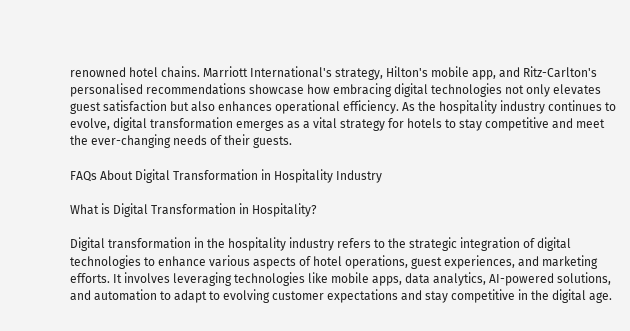renowned hotel chains. Marriott International's strategy, Hilton's mobile app, and Ritz-Carlton's personalised recommendations showcase how embracing digital technologies not only elevates guest satisfaction but also enhances operational efficiency. As the hospitality industry continues to evolve, digital transformation emerges as a vital strategy for hotels to stay competitive and meet the ever-changing needs of their guests.

FAQs About Digital Transformation in Hospitality Industry

What is Digital Transformation in Hospitality?

Digital transformation in the hospitality industry refers to the strategic integration of digital technologies to enhance various aspects of hotel operations, guest experiences, and marketing efforts. It involves leveraging technologies like mobile apps, data analytics, AI-powered solutions, and automation to adapt to evolving customer expectations and stay competitive in the digital age.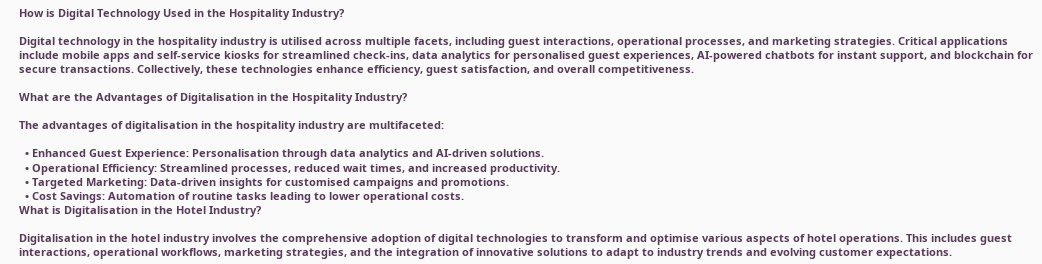How is Digital Technology Used in the Hospitality Industry?

Digital technology in the hospitality industry is utilised across multiple facets, including guest interactions, operational processes, and marketing strategies. Critical applications include mobile apps and self-service kiosks for streamlined check-ins, data analytics for personalised guest experiences, AI-powered chatbots for instant support, and blockchain for secure transactions. Collectively, these technologies enhance efficiency, guest satisfaction, and overall competitiveness.

What are the Advantages of Digitalisation in the Hospitality Industry?

The advantages of digitalisation in the hospitality industry are multifaceted:

  • Enhanced Guest Experience: Personalisation through data analytics and AI-driven solutions.
  • Operational Efficiency: Streamlined processes, reduced wait times, and increased productivity.
  • Targeted Marketing: Data-driven insights for customised campaigns and promotions.
  • Cost Savings: Automation of routine tasks leading to lower operational costs.
What is Digitalisation in the Hotel Industry?

Digitalisation in the hotel industry involves the comprehensive adoption of digital technologies to transform and optimise various aspects of hotel operations. This includes guest interactions, operational workflows, marketing strategies, and the integration of innovative solutions to adapt to industry trends and evolving customer expectations.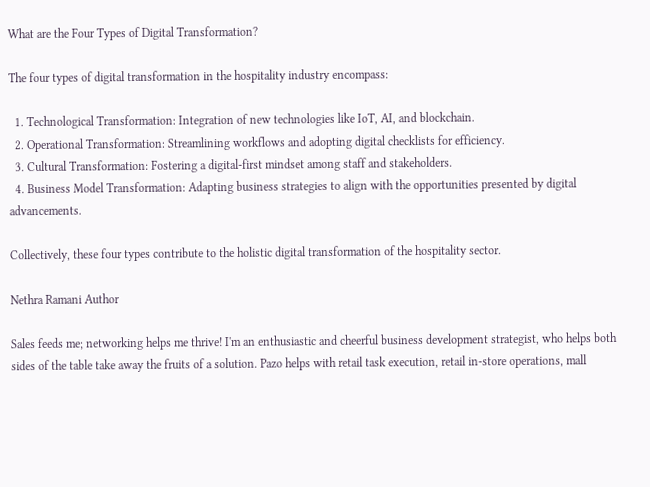What are the Four Types of Digital Transformation?

The four types of digital transformation in the hospitality industry encompass:

  1. Technological Transformation: Integration of new technologies like IoT, AI, and blockchain.
  2. Operational Transformation: Streamlining workflows and adopting digital checklists for efficiency.
  3. Cultural Transformation: Fostering a digital-first mindset among staff and stakeholders.
  4. Business Model Transformation: Adapting business strategies to align with the opportunities presented by digital advancements.

Collectively, these four types contribute to the holistic digital transformation of the hospitality sector.

Nethra Ramani Author

Sales feeds me; networking helps me thrive! I'm an enthusiastic and cheerful business development strategist, who helps both sides of the table take away the fruits of a solution. Pazo helps with retail task execution, retail in-store operations, mall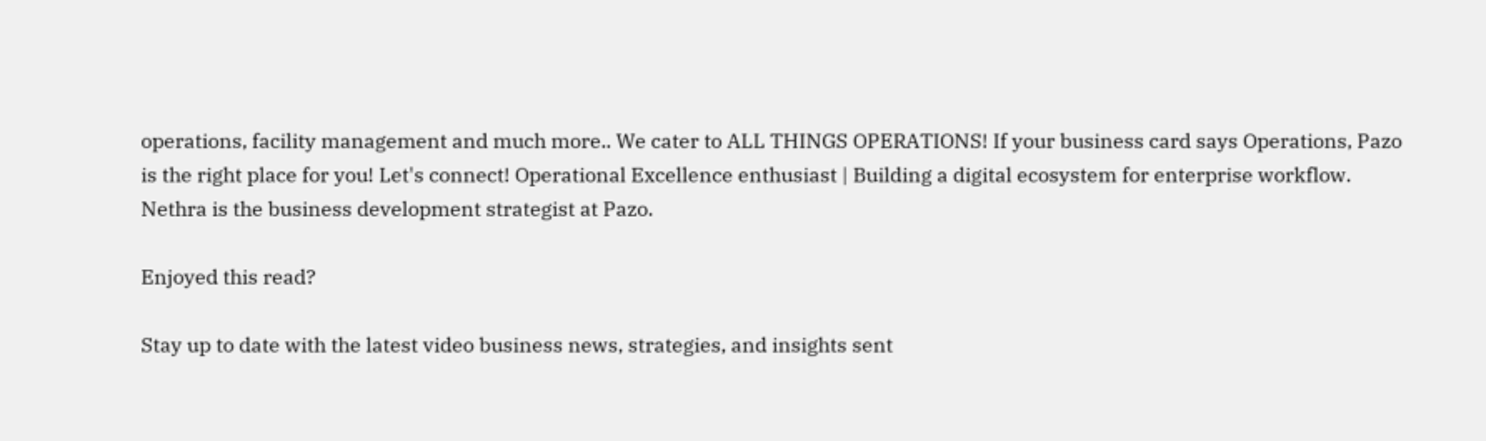operations, facility management and much more.. We cater to ALL THINGS OPERATIONS! If your business card says Operations, Pazo is the right place for you! Let's connect! Operational Excellence enthusiast | Building a digital ecosystem for enterprise workflow. Nethra is the business development strategist at Pazo.

Enjoyed this read?

Stay up to date with the latest video business news, strategies, and insights sent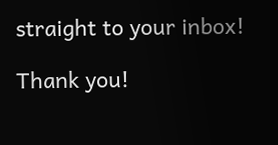straight to your inbox!

Thank you!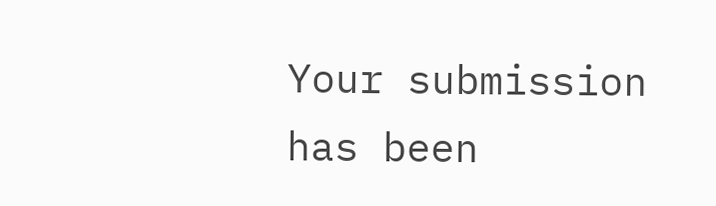Your submission has been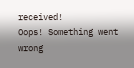received!
Oops! Something went wrong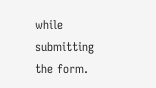while submitting the form.